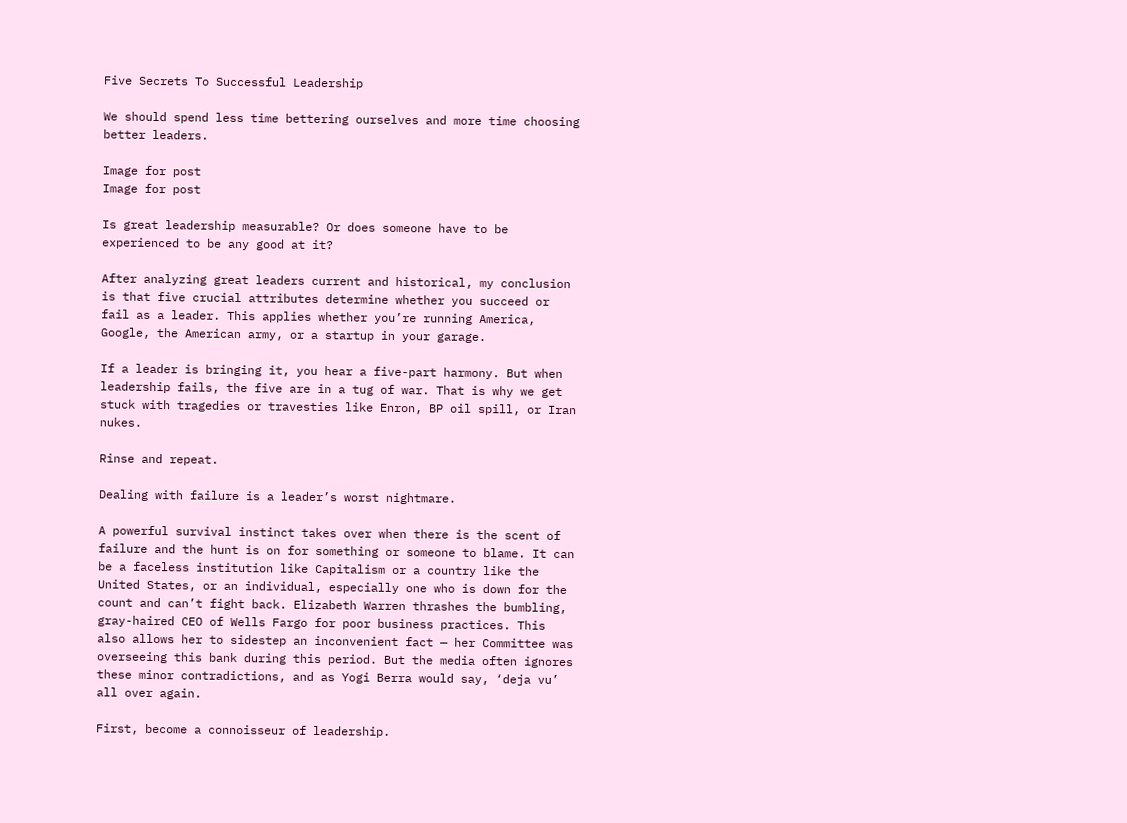Five Secrets To Successful Leadership

We should spend less time bettering ourselves and more time choosing better leaders.

Image for post
Image for post

Is great leadership measurable? Or does someone have to be experienced to be any good at it?

After analyzing great leaders current and historical, my conclusion is that five crucial attributes determine whether you succeed or fail as a leader. This applies whether you’re running America, Google, the American army, or a startup in your garage.

If a leader is bringing it, you hear a five-part harmony. But when leadership fails, the five are in a tug of war. That is why we get stuck with tragedies or travesties like Enron, BP oil spill, or Iran nukes.

Rinse and repeat.

Dealing with failure is a leader’s worst nightmare.

A powerful survival instinct takes over when there is the scent of failure and the hunt is on for something or someone to blame. It can be a faceless institution like Capitalism or a country like the United States, or an individual, especially one who is down for the count and can’t fight back. Elizabeth Warren thrashes the bumbling, gray-haired CEO of Wells Fargo for poor business practices. This also allows her to sidestep an inconvenient fact — her Committee was overseeing this bank during this period. But the media often ignores these minor contradictions, and as Yogi Berra would say, ‘deja vu’ all over again.

First, become a connoisseur of leadership.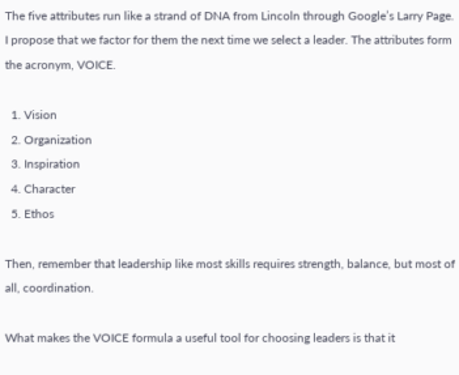The five attributes run like a strand of DNA from Lincoln through Google’s Larry Page. I propose that we factor for them the next time we select a leader. The attributes form the acronym, VOICE.

  1. Vision
  2. Organization
  3. Inspiration
  4. Character
  5. Ethos

Then, remember that leadership like most skills requires strength, balance, but most of all, coordination.

What makes the VOICE formula a useful tool for choosing leaders is that it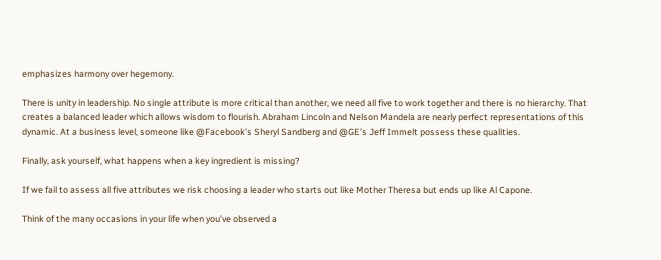emphasizes harmony over hegemony.

There is unity in leadership. No single attribute is more critical than another, we need all five to work together and there is no hierarchy. That creates a balanced leader which allows wisdom to flourish. Abraham Lincoln and Nelson Mandela are nearly perfect representations of this dynamic. At a business level, someone like @Facebook’s Sheryl Sandberg and @GE’s Jeff Immelt possess these qualities.

Finally, ask yourself, what happens when a key ingredient is missing?

If we fail to assess all five attributes we risk choosing a leader who starts out like Mother Theresa but ends up like Al Capone.

Think of the many occasions in your life when you’ve observed a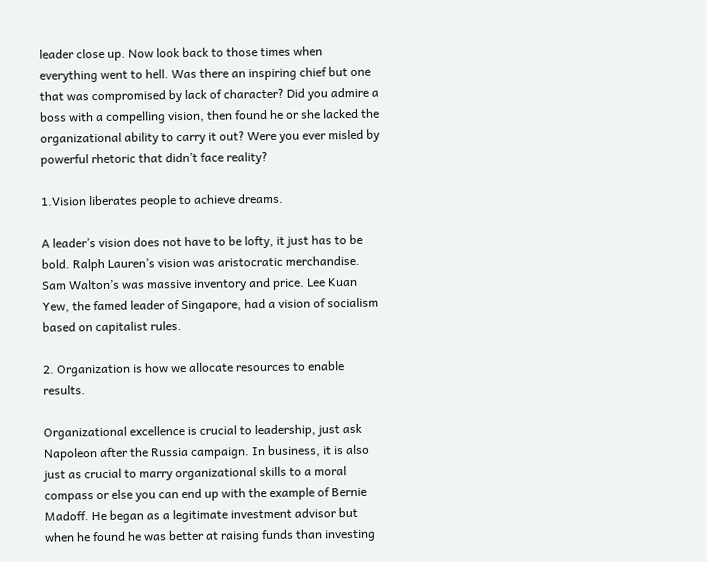leader close up. Now look back to those times when everything went to hell. Was there an inspiring chief but one that was compromised by lack of character? Did you admire a boss with a compelling vision, then found he or she lacked the organizational ability to carry it out? Were you ever misled by powerful rhetoric that didn’t face reality?

1.Vision liberates people to achieve dreams.

A leader’s vision does not have to be lofty, it just has to be bold. Ralph Lauren’s vision was aristocratic merchandise. Sam Walton’s was massive inventory and price. Lee Kuan Yew, the famed leader of Singapore, had a vision of socialism based on capitalist rules.

2. Organization is how we allocate resources to enable results.

Organizational excellence is crucial to leadership, just ask Napoleon after the Russia campaign. In business, it is also just as crucial to marry organizational skills to a moral compass or else you can end up with the example of Bernie Madoff. He began as a legitimate investment advisor but when he found he was better at raising funds than investing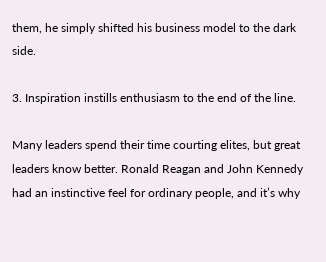them, he simply shifted his business model to the dark side.

3. Inspiration instills enthusiasm to the end of the line.

Many leaders spend their time courting elites, but great leaders know better. Ronald Reagan and John Kennedy had an instinctive feel for ordinary people, and it’s why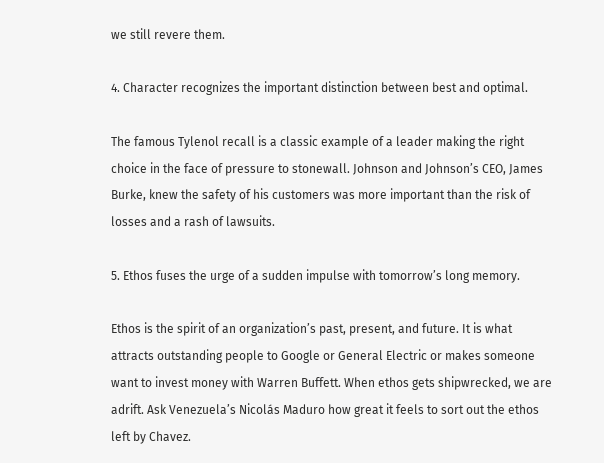we still revere them.

4. Character recognizes the important distinction between best and optimal.

The famous Tylenol recall is a classic example of a leader making the right choice in the face of pressure to stonewall. Johnson and Johnson’s CEO, James Burke, knew the safety of his customers was more important than the risk of losses and a rash of lawsuits.

5. Ethos fuses the urge of a sudden impulse with tomorrow’s long memory.

Ethos is the spirit of an organization’s past, present, and future. It is what attracts outstanding people to Google or General Electric or makes someone want to invest money with Warren Buffett. When ethos gets shipwrecked, we are adrift. Ask Venezuela’s Nicolás Maduro how great it feels to sort out the ethos left by Chavez.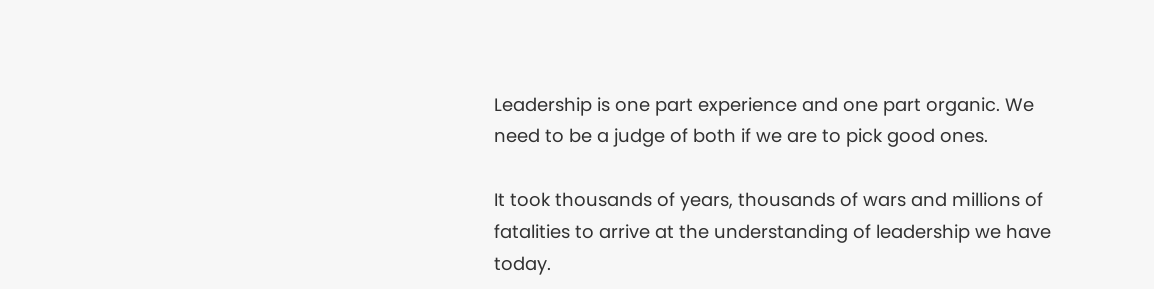Leadership is one part experience and one part organic. We need to be a judge of both if we are to pick good ones.

It took thousands of years, thousands of wars and millions of fatalities to arrive at the understanding of leadership we have today.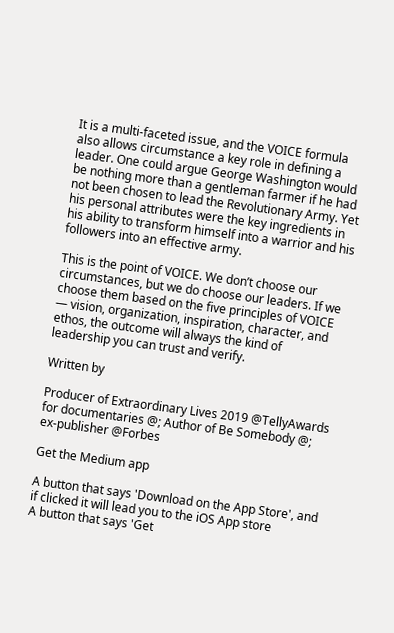It is a multi-faceted issue, and the VOICE formula also allows circumstance a key role in defining a leader. One could argue George Washington would be nothing more than a gentleman farmer if he had not been chosen to lead the Revolutionary Army. Yet his personal attributes were the key ingredients in his ability to transform himself into a warrior and his followers into an effective army.

This is the point of VOICE. We don’t choose our circumstances, but we do choose our leaders. If we choose them based on the five principles of VOICE — vision, organization, inspiration, character, and ethos, the outcome will always the kind of leadership you can trust and verify.

Written by

Producer of Extraordinary Lives 2019 @TellyAwards for documentaries @; Author of Be Somebody @; ex-publisher @Forbes

Get the Medium app

A button that says 'Download on the App Store', and if clicked it will lead you to the iOS App store
A button that says 'Get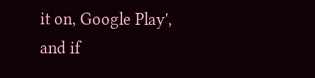it on, Google Play', and if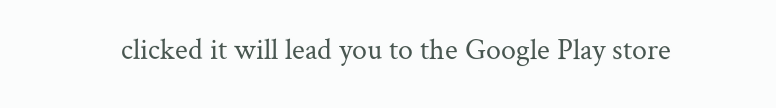clicked it will lead you to the Google Play store